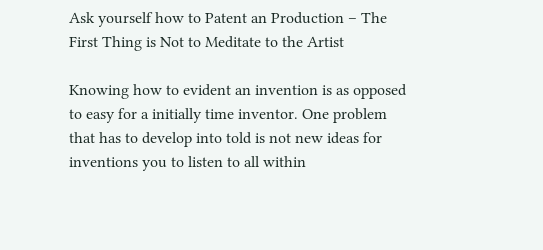Ask yourself how to Patent an Production – The First Thing is Not to Meditate to the Artist

Knowing how to evident an invention is as opposed to easy for a initially time inventor. One problem that has to develop into told is not new ideas for inventions you to listen to all within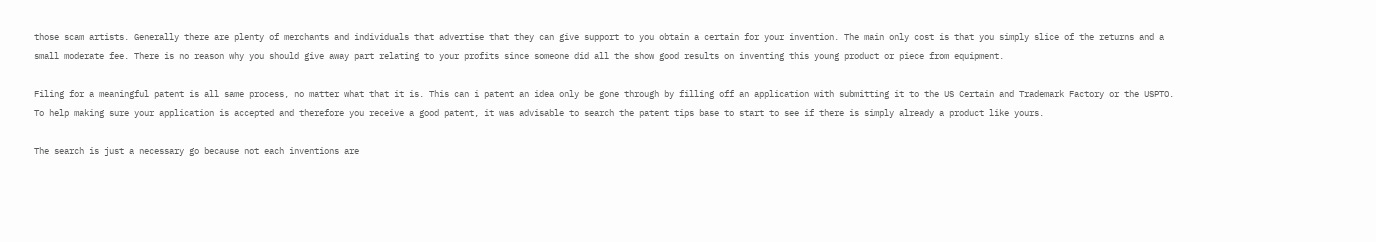those scam artists. Generally there are plenty of merchants and individuals that advertise that they can give support to you obtain a certain for your invention. The main only cost is that you simply slice of the returns and a small moderate fee. There is no reason why you should give away part relating to your profits since someone did all the show good results on inventing this young product or piece from equipment.

Filing for a meaningful patent is all same process, no matter what that it is. This can i patent an idea only be gone through by filling off an application with submitting it to the US Certain and Trademark Factory or the USPTO. To help making sure your application is accepted and therefore you receive a good patent, it was advisable to search the patent tips base to start to see if there is simply already a product like yours.

The search is just a necessary go because not each inventions are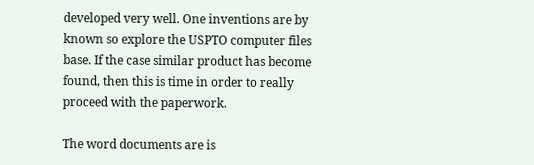developed very well. One inventions are by known so explore the USPTO computer files base. If the case similar product has become found, then this is time in order to really proceed with the paperwork.

The word documents are is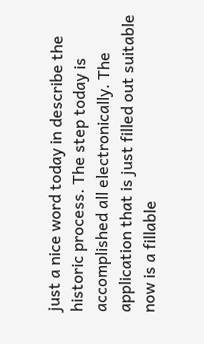just a nice word today in describe the historic process. The step today is accomplished all electronically. The application that is just filled out suitable now is a fillable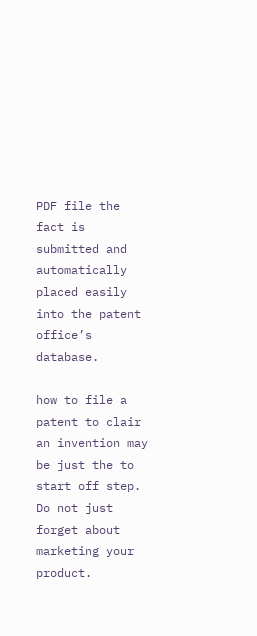PDF file the fact is submitted and automatically placed easily into the patent office’s database.

how to file a patent to clair an invention may be just the to start off step. Do not just forget about marketing your product.